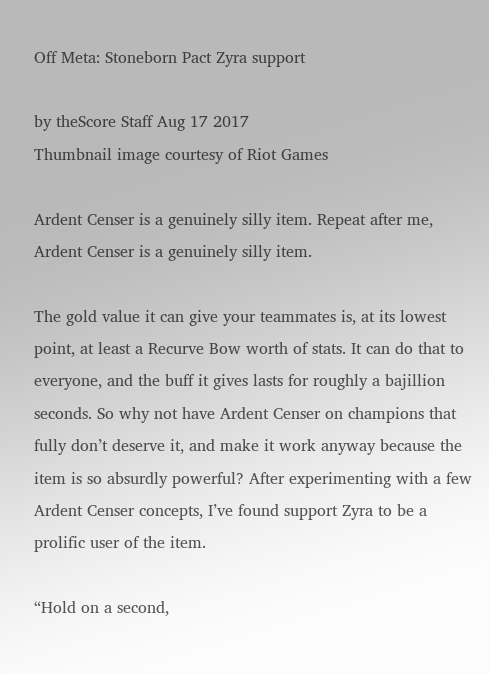Off Meta: Stoneborn Pact Zyra support

by theScore Staff Aug 17 2017
Thumbnail image courtesy of Riot Games

Ardent Censer is a genuinely silly item. Repeat after me, Ardent Censer is a genuinely silly item.

The gold value it can give your teammates is, at its lowest point, at least a Recurve Bow worth of stats. It can do that to everyone, and the buff it gives lasts for roughly a bajillion seconds. So why not have Ardent Censer on champions that fully don’t deserve it, and make it work anyway because the item is so absurdly powerful? After experimenting with a few Ardent Censer concepts, I’ve found support Zyra to be a prolific user of the item.

“Hold on a second,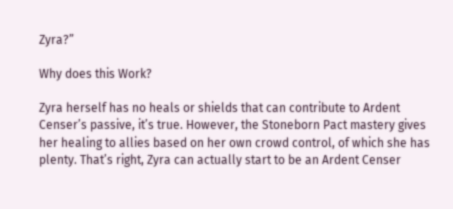Zyra?”

Why does this Work?

Zyra herself has no heals or shields that can contribute to Ardent Censer’s passive, it’s true. However, the Stoneborn Pact mastery gives her healing to allies based on her own crowd control, of which she has plenty. That’s right, Zyra can actually start to be an Ardent Censer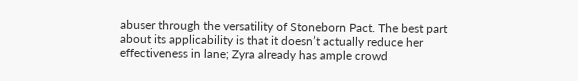abuser through the versatility of Stoneborn Pact. The best part about its applicability is that it doesn’t actually reduce her effectiveness in lane; Zyra already has ample crowd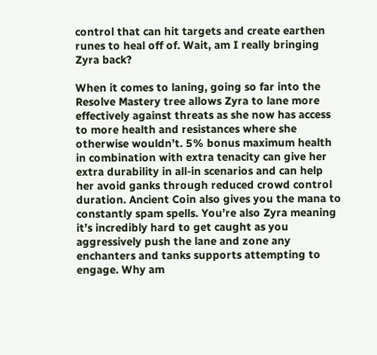control that can hit targets and create earthen runes to heal off of. Wait, am I really bringing Zyra back?

When it comes to laning, going so far into the Resolve Mastery tree allows Zyra to lane more effectively against threats as she now has access to more health and resistances where she otherwise wouldn’t. 5% bonus maximum health in combination with extra tenacity can give her extra durability in all-in scenarios and can help her avoid ganks through reduced crowd control duration. Ancient Coin also gives you the mana to constantly spam spells. You’re also Zyra meaning it’s incredibly hard to get caught as you aggressively push the lane and zone any enchanters and tanks supports attempting to engage. Why am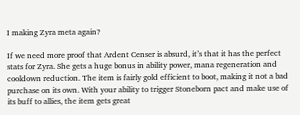I making Zyra meta again?

If we need more proof that Ardent Censer is absurd, it’s that it has the perfect stats for Zyra. She gets a huge bonus in ability power, mana regeneration and cooldown reduction. The item is fairly gold efficient to boot, making it not a bad purchase on its own. With your ability to trigger Stoneborn pact and make use of its buff to allies, the item gets great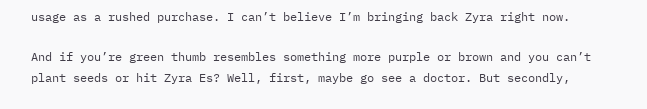usage as a rushed purchase. I can’t believe I’m bringing back Zyra right now.

And if you’re green thumb resembles something more purple or brown and you can’t plant seeds or hit Zyra Es? Well, first, maybe go see a doctor. But secondly,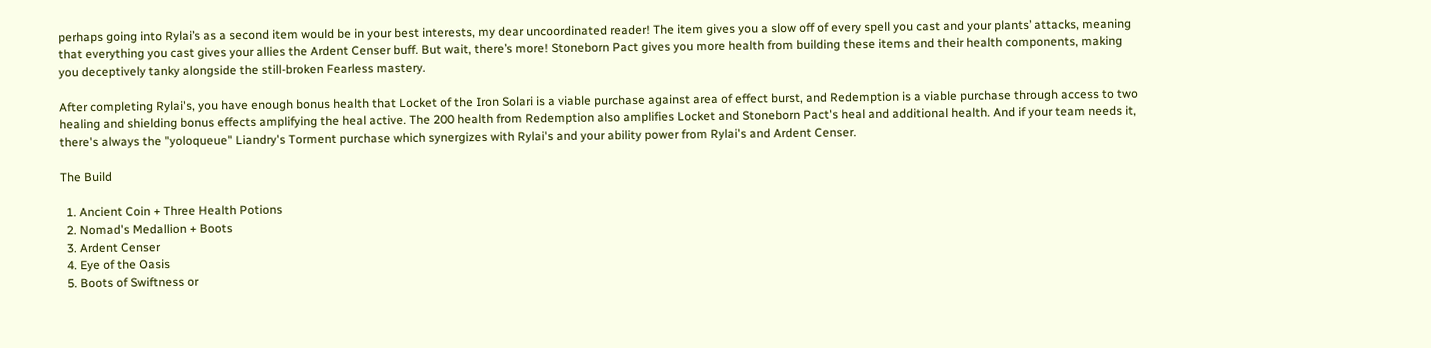perhaps going into Rylai’s as a second item would be in your best interests, my dear uncoordinated reader! The item gives you a slow off of every spell you cast and your plants’ attacks, meaning that everything you cast gives your allies the Ardent Censer buff. But wait, there’s more! Stoneborn Pact gives you more health from building these items and their health components, making you deceptively tanky alongside the still-broken Fearless mastery.

After completing Rylai's, you have enough bonus health that Locket of the Iron Solari is a viable purchase against area of effect burst, and Redemption is a viable purchase through access to two healing and shielding bonus effects amplifying the heal active. The 200 health from Redemption also amplifies Locket and Stoneborn Pact's heal and additional health. And if your team needs it, there's always the "yoloqueue" Liandry's Torment purchase which synergizes with Rylai's and your ability power from Rylai's and Ardent Censer.

The Build

  1. Ancient Coin + Three Health Potions
  2. Nomad's Medallion + Boots
  3. Ardent Censer
  4. Eye of the Oasis
  5. Boots of Swiftness or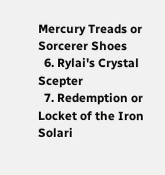Mercury Treads or Sorcerer Shoes
  6. Rylai's Crystal Scepter
  7. Redemption or Locket of the Iron Solari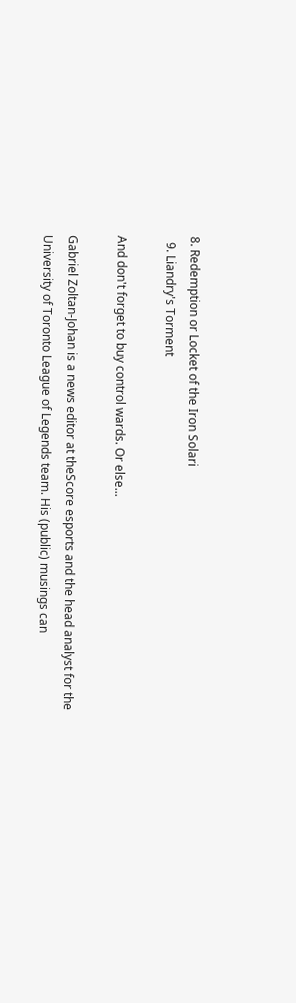8. Redemption or Locket of the Iron Solari
  9. Liandry's Torment

And don't forget to buy control wards. Or else...

Gabriel Zoltan-Johan is a news editor at theScore esports and the head analyst for the University of Toronto League of Legends team. His (public) musings can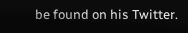be found on his Twitter.